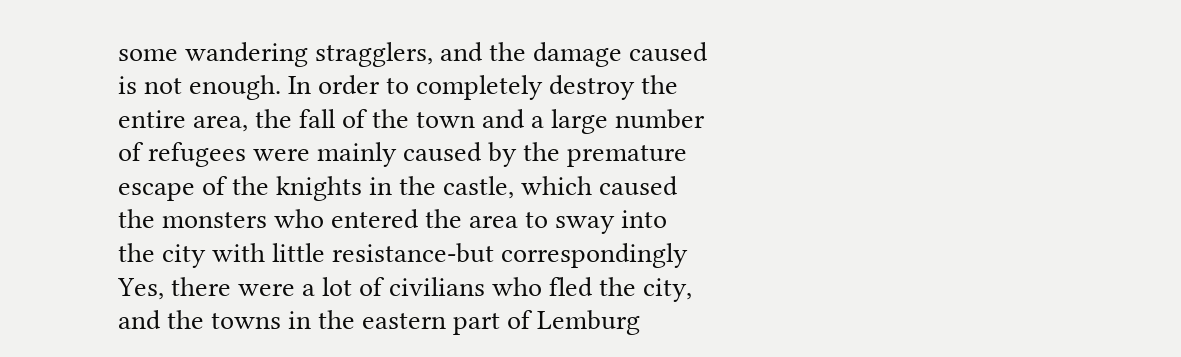some wandering stragglers, and the damage caused is not enough. In order to completely destroy the entire area, the fall of the town and a large number of refugees were mainly caused by the premature escape of the knights in the castle, which caused the monsters who entered the area to sway into the city with little resistance-but correspondingly Yes, there were a lot of civilians who fled the city, and the towns in the eastern part of Lemburg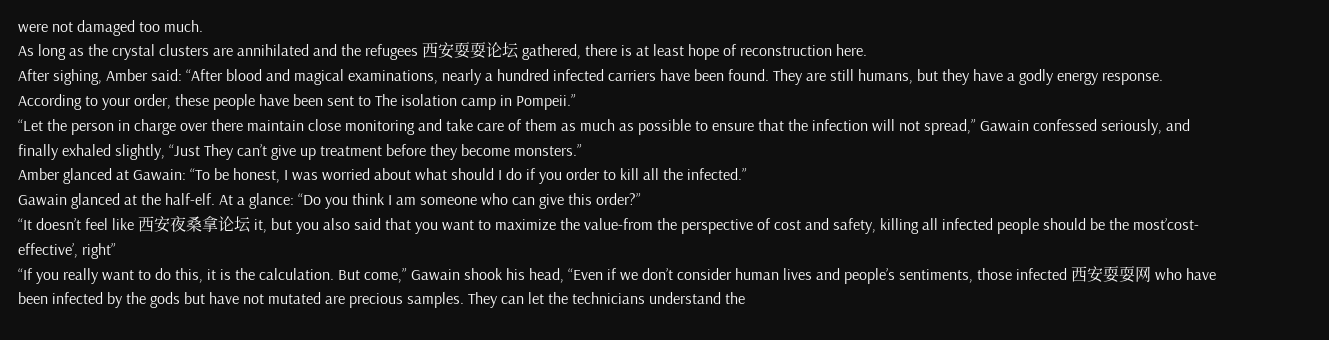were not damaged too much.
As long as the crystal clusters are annihilated and the refugees 西安耍耍论坛 gathered, there is at least hope of reconstruction here.
After sighing, Amber said: “After blood and magical examinations, nearly a hundred infected carriers have been found. They are still humans, but they have a godly energy response. According to your order, these people have been sent to The isolation camp in Pompeii.”
“Let the person in charge over there maintain close monitoring and take care of them as much as possible to ensure that the infection will not spread,” Gawain confessed seriously, and finally exhaled slightly, “Just They can’t give up treatment before they become monsters.”
Amber glanced at Gawain: “To be honest, I was worried about what should I do if you order to kill all the infected.”
Gawain glanced at the half-elf. At a glance: “Do you think I am someone who can give this order?”
“It doesn’t feel like 西安夜桑拿论坛 it, but you also said that you want to maximize the value-from the perspective of cost and safety, killing all infected people should be the most’cost-effective’, right”
“If you really want to do this, it is the calculation. But come,” Gawain shook his head, “Even if we don’t consider human lives and people’s sentiments, those infected 西安耍耍网 who have been infected by the gods but have not mutated are precious samples. They can let the technicians understand the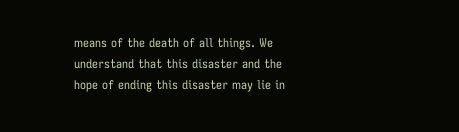means of the death of all things. We understand that this disaster and the hope of ending this disaster may lie in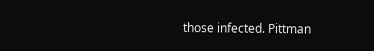those infected. Pittman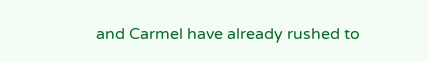and Carmel have already rushed to